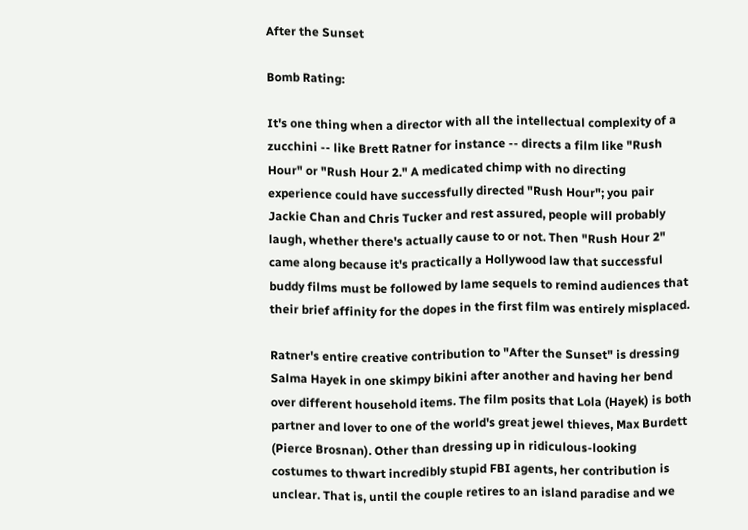After the Sunset

Bomb Rating:

It's one thing when a director with all the intellectual complexity of a zucchini -- like Brett Ratner for instance -- directs a film like "Rush Hour" or "Rush Hour 2." A medicated chimp with no directing experience could have successfully directed "Rush Hour"; you pair Jackie Chan and Chris Tucker and rest assured, people will probably laugh, whether there's actually cause to or not. Then "Rush Hour 2" came along because it's practically a Hollywood law that successful buddy films must be followed by lame sequels to remind audiences that their brief affinity for the dopes in the first film was entirely misplaced.

Ratner's entire creative contribution to "After the Sunset" is dressing Salma Hayek in one skimpy bikini after another and having her bend over different household items. The film posits that Lola (Hayek) is both partner and lover to one of the world's great jewel thieves, Max Burdett (Pierce Brosnan). Other than dressing up in ridiculous-looking costumes to thwart incredibly stupid FBI agents, her contribution is unclear. That is, until the couple retires to an island paradise and we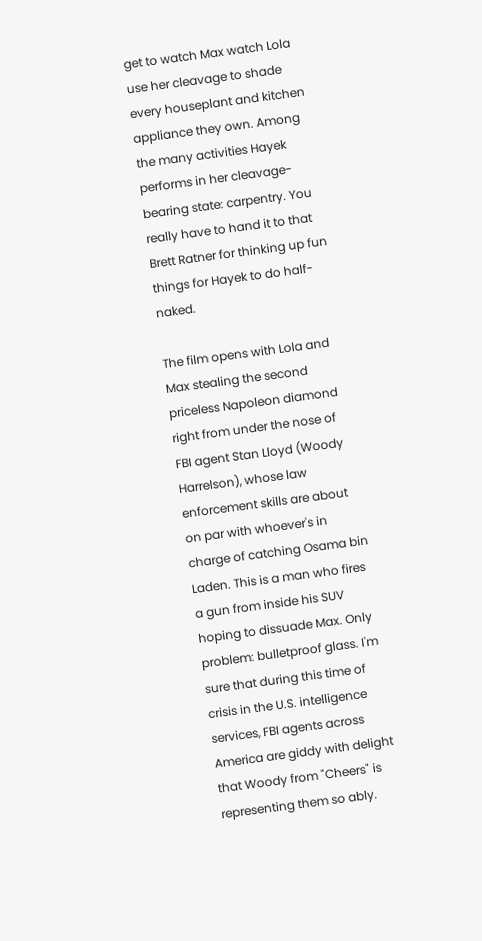get to watch Max watch Lola use her cleavage to shade every houseplant and kitchen appliance they own. Among the many activities Hayek performs in her cleavage-bearing state: carpentry. You really have to hand it to that Brett Ratner for thinking up fun things for Hayek to do half-naked.

The film opens with Lola and Max stealing the second priceless Napoleon diamond right from under the nose of FBI agent Stan Lloyd (Woody Harrelson), whose law enforcement skills are about on par with whoever's in charge of catching Osama bin Laden. This is a man who fires a gun from inside his SUV hoping to dissuade Max. Only problem: bulletproof glass. I'm sure that during this time of crisis in the U.S. intelligence services, FBI agents across America are giddy with delight that Woody from "Cheers" is representing them so ably.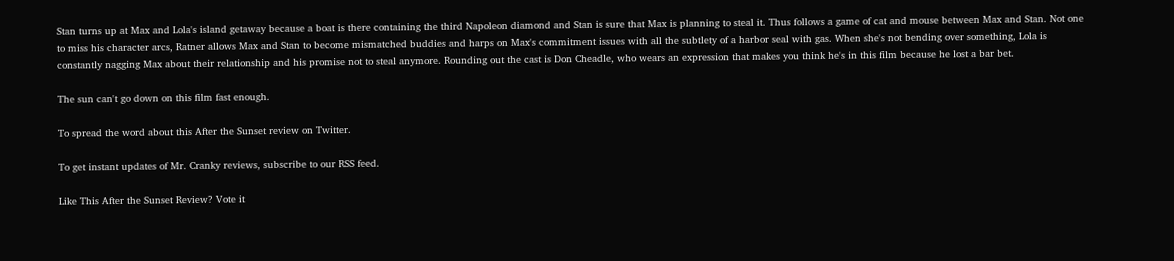Stan turns up at Max and Lola's island getaway because a boat is there containing the third Napoleon diamond and Stan is sure that Max is planning to steal it. Thus follows a game of cat and mouse between Max and Stan. Not one to miss his character arcs, Ratner allows Max and Stan to become mismatched buddies and harps on Max's commitment issues with all the subtlety of a harbor seal with gas. When she's not bending over something, Lola is constantly nagging Max about their relationship and his promise not to steal anymore. Rounding out the cast is Don Cheadle, who wears an expression that makes you think he's in this film because he lost a bar bet.

The sun can't go down on this film fast enough.

To spread the word about this After the Sunset review on Twitter.

To get instant updates of Mr. Cranky reviews, subscribe to our RSS feed.

Like This After the Sunset Review? Vote it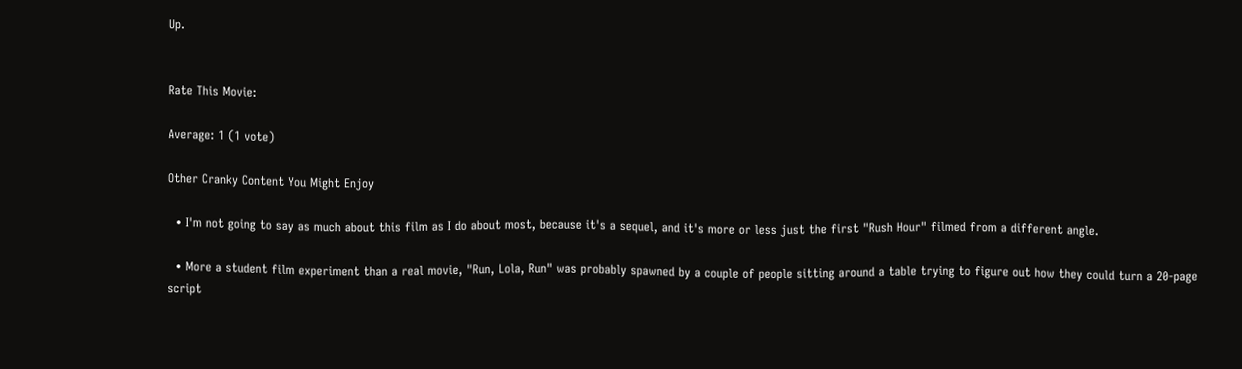Up.


Rate This Movie:

Average: 1 (1 vote)

Other Cranky Content You Might Enjoy

  • I'm not going to say as much about this film as I do about most, because it's a sequel, and it's more or less just the first "Rush Hour" filmed from a different angle.

  • More a student film experiment than a real movie, "Run, Lola, Run" was probably spawned by a couple of people sitting around a table trying to figure out how they could turn a 20-page script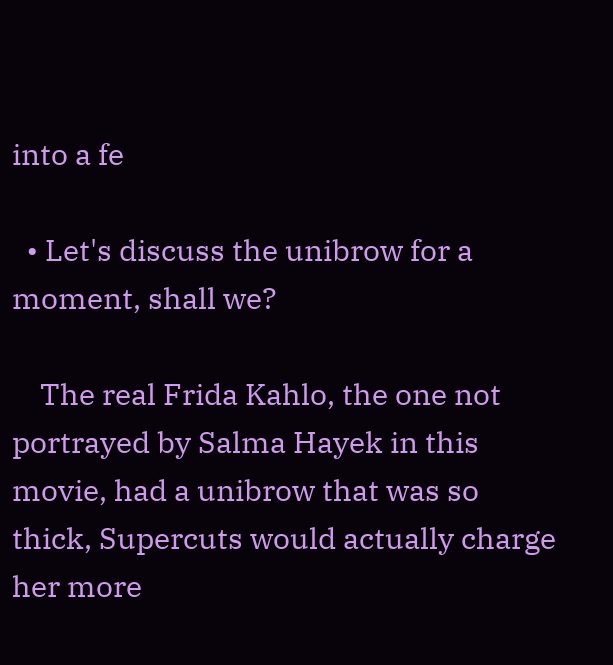into a fe

  • Let's discuss the unibrow for a moment, shall we?

    The real Frida Kahlo, the one not portrayed by Salma Hayek in this movie, had a unibrow that was so thick, Supercuts would actually charge her more